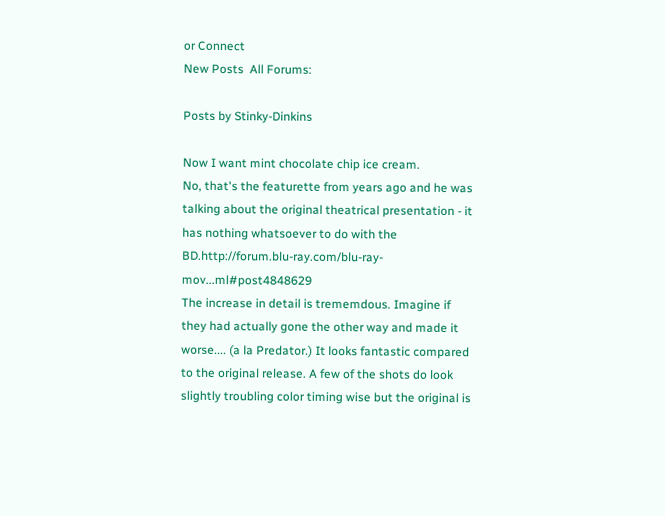or Connect
New Posts  All Forums:

Posts by Stinky-Dinkins

Now I want mint chocolate chip ice cream.
No, that's the featurette from years ago and he was talking about the original theatrical presentation - it has nothing whatsoever to do with the BD.http://forum.blu-ray.com/blu-ray-mov...ml#post4848629
The increase in detail is trememdous. Imagine if they had actually gone the other way and made it worse.... (a la Predator.) It looks fantastic compared to the original release. A few of the shots do look slightly troubling color timing wise but the original is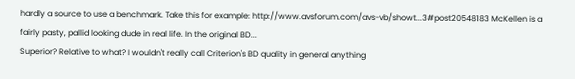hardly a source to use a benchmark. Take this for example: http://www.avsforum.com/avs-vb/showt...3#post20548183 McKellen is a fairly pasty, pallid looking dude in real life. In the original BD...
Superior? Relative to what? I wouldn't really call Criterion's BD quality in general anything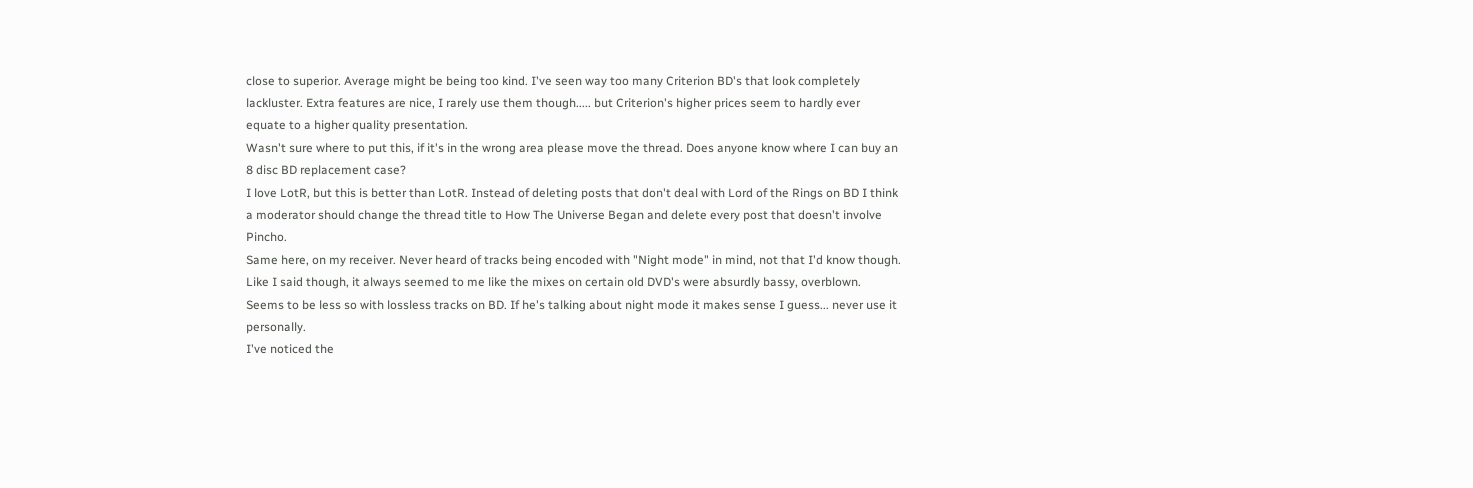close to superior. Average might be being too kind. I've seen way too many Criterion BD's that look completely lackluster. Extra features are nice, I rarely use them though..... but Criterion's higher prices seem to hardly ever equate to a higher quality presentation.
Wasn't sure where to put this, if it's in the wrong area please move the thread. Does anyone know where I can buy an 8 disc BD replacement case?
I love LotR, but this is better than LotR. Instead of deleting posts that don't deal with Lord of the Rings on BD I think a moderator should change the thread title to How The Universe Began and delete every post that doesn't involve Pincho.
Same here, on my receiver. Never heard of tracks being encoded with "Night mode" in mind, not that I'd know though. Like I said though, it always seemed to me like the mixes on certain old DVD's were absurdly bassy, overblown. Seems to be less so with lossless tracks on BD. If he's talking about night mode it makes sense I guess... never use it personally.
I've noticed the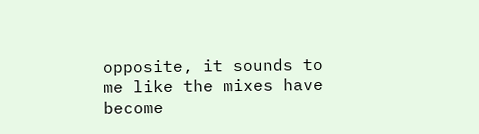opposite, it sounds to me like the mixes have become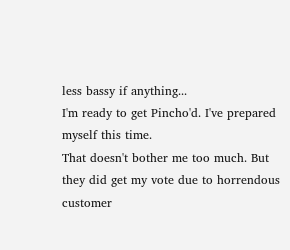less bassy if anything...
I'm ready to get Pincho'd. I've prepared myself this time.
That doesn't bother me too much. But they did get my vote due to horrendous customer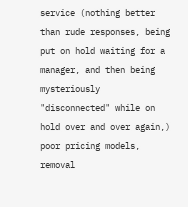service (nothing better than rude responses, being put on hold waiting for a manager, and then being mysteriously "disconnected" while on hold over and over again,) poor pricing models, removal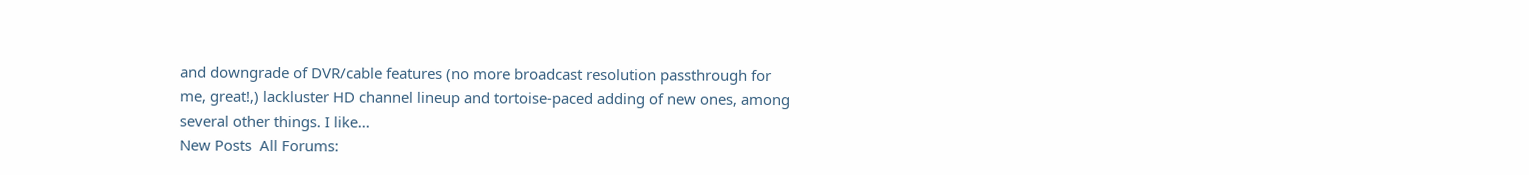and downgrade of DVR/cable features (no more broadcast resolution passthrough for me, great!,) lackluster HD channel lineup and tortoise-paced adding of new ones, among several other things. I like...
New Posts  All Forums: